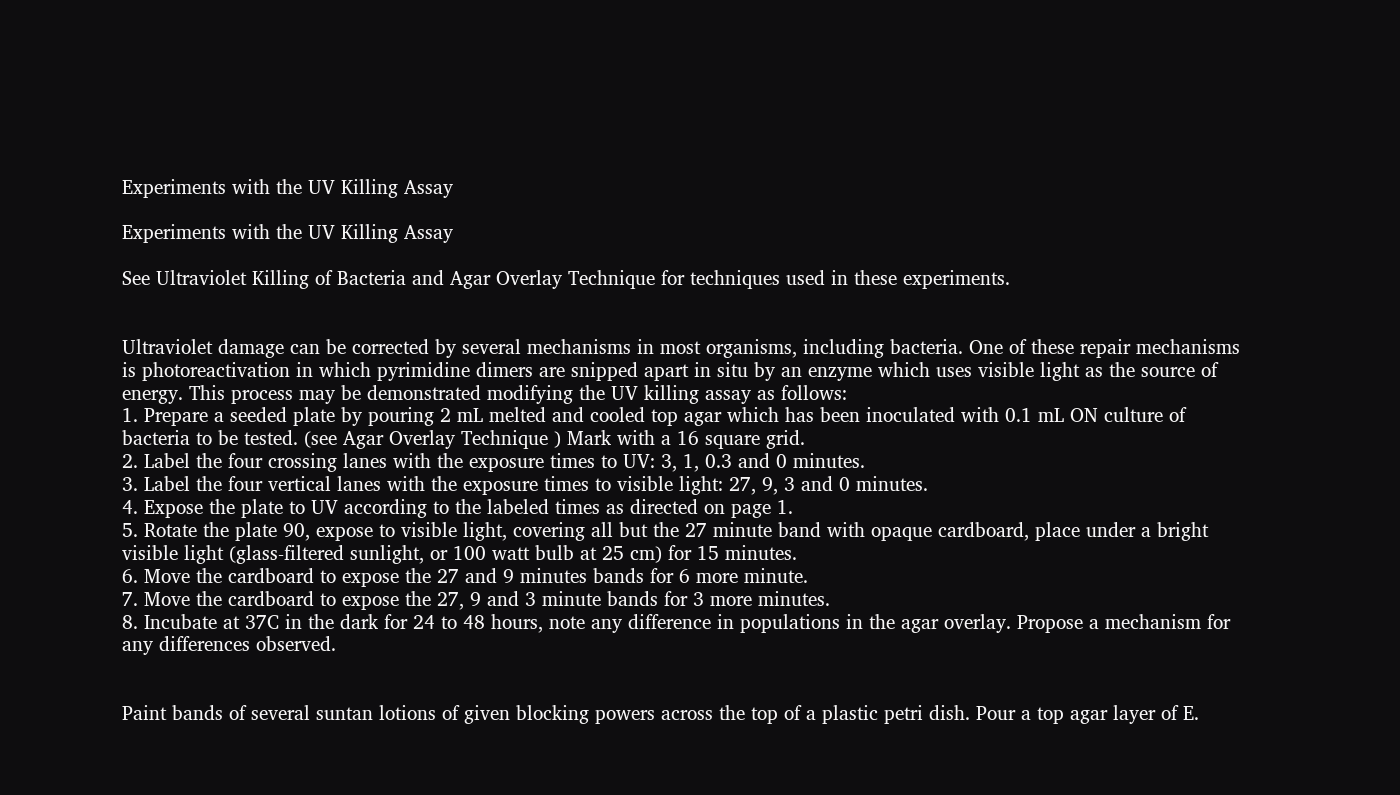Experiments with the UV Killing Assay

Experiments with the UV Killing Assay

See Ultraviolet Killing of Bacteria and Agar Overlay Technique for techniques used in these experiments.


Ultraviolet damage can be corrected by several mechanisms in most organisms, including bacteria. One of these repair mechanisms is photoreactivation in which pyrimidine dimers are snipped apart in situ by an enzyme which uses visible light as the source of energy. This process may be demonstrated modifying the UV killing assay as follows:
1. Prepare a seeded plate by pouring 2 mL melted and cooled top agar which has been inoculated with 0.1 mL ON culture of bacteria to be tested. (see Agar Overlay Technique ) Mark with a 16 square grid.
2. Label the four crossing lanes with the exposure times to UV: 3, 1, 0.3 and 0 minutes.
3. Label the four vertical lanes with the exposure times to visible light: 27, 9, 3 and 0 minutes.
4. Expose the plate to UV according to the labeled times as directed on page 1.
5. Rotate the plate 90, expose to visible light, covering all but the 27 minute band with opaque cardboard, place under a bright visible light (glass-filtered sunlight, or 100 watt bulb at 25 cm) for 15 minutes.
6. Move the cardboard to expose the 27 and 9 minutes bands for 6 more minute.
7. Move the cardboard to expose the 27, 9 and 3 minute bands for 3 more minutes.
8. Incubate at 37C in the dark for 24 to 48 hours, note any difference in populations in the agar overlay. Propose a mechanism for any differences observed.


Paint bands of several suntan lotions of given blocking powers across the top of a plastic petri dish. Pour a top agar layer of E.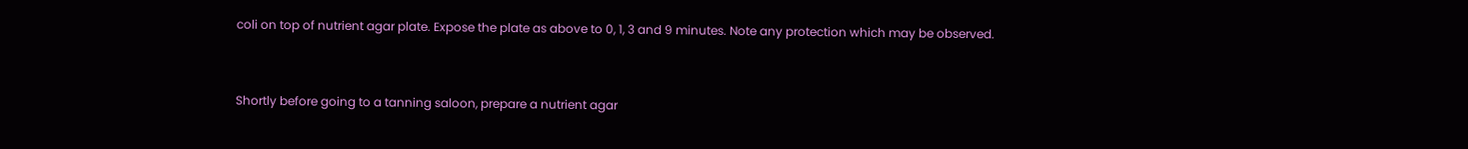coli on top of nutrient agar plate. Expose the plate as above to 0, 1, 3 and 9 minutes. Note any protection which may be observed.


Shortly before going to a tanning saloon, prepare a nutrient agar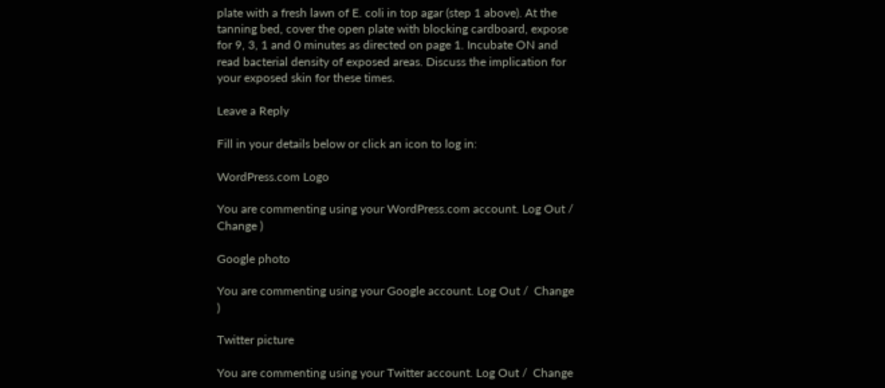plate with a fresh lawn of E. coli in top agar (step 1 above). At the tanning bed, cover the open plate with blocking cardboard, expose for 9, 3, 1 and 0 minutes as directed on page 1. Incubate ON and read bacterial density of exposed areas. Discuss the implication for your exposed skin for these times.

Leave a Reply

Fill in your details below or click an icon to log in:

WordPress.com Logo

You are commenting using your WordPress.com account. Log Out /  Change )

Google photo

You are commenting using your Google account. Log Out /  Change )

Twitter picture

You are commenting using your Twitter account. Log Out /  Change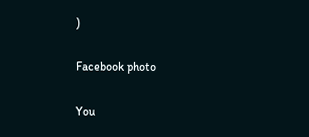)

Facebook photo

You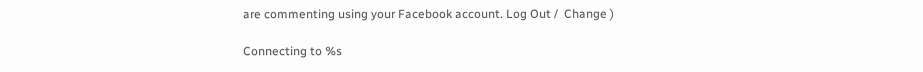are commenting using your Facebook account. Log Out /  Change )

Connecting to %s